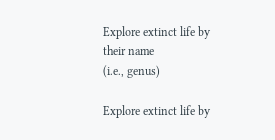Explore extinct life by their name
(i.e., genus)

Explore extinct life by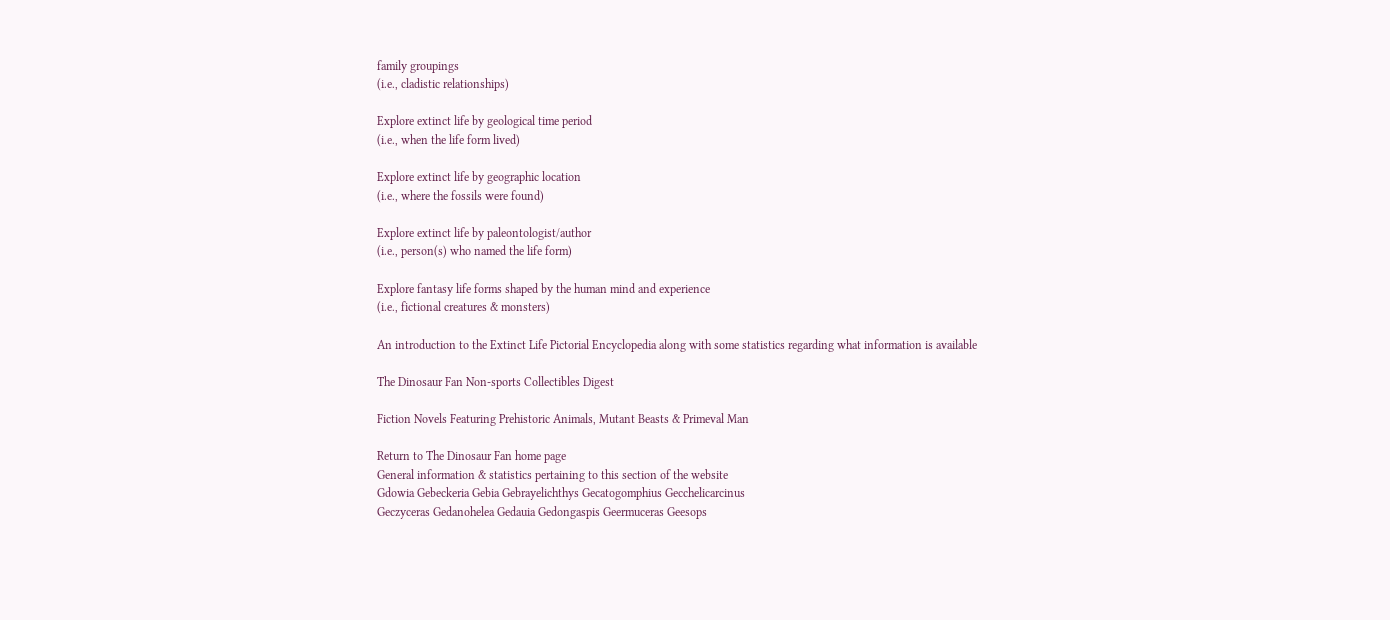family groupings
(i.e., cladistic relationships)

Explore extinct life by geological time period
(i.e., when the life form lived)

Explore extinct life by geographic location
(i.e., where the fossils were found)

Explore extinct life by paleontologist/author
(i.e., person(s) who named the life form)

Explore fantasy life forms shaped by the human mind and experience
(i.e., fictional creatures & monsters)

An introduction to the Extinct Life Pictorial Encyclopedia along with some statistics regarding what information is available

The Dinosaur Fan Non-sports Collectibles Digest

Fiction Novels Featuring Prehistoric Animals, Mutant Beasts & Primeval Man

Return to The Dinosaur Fan home page
General information & statistics pertaining to this section of the website
Gdowia Gebeckeria Gebia Gebrayelichthys Gecatogomphius Gecchelicarcinus
Geczyceras Gedanohelea Gedauia Gedongaspis Geermuceras Geesops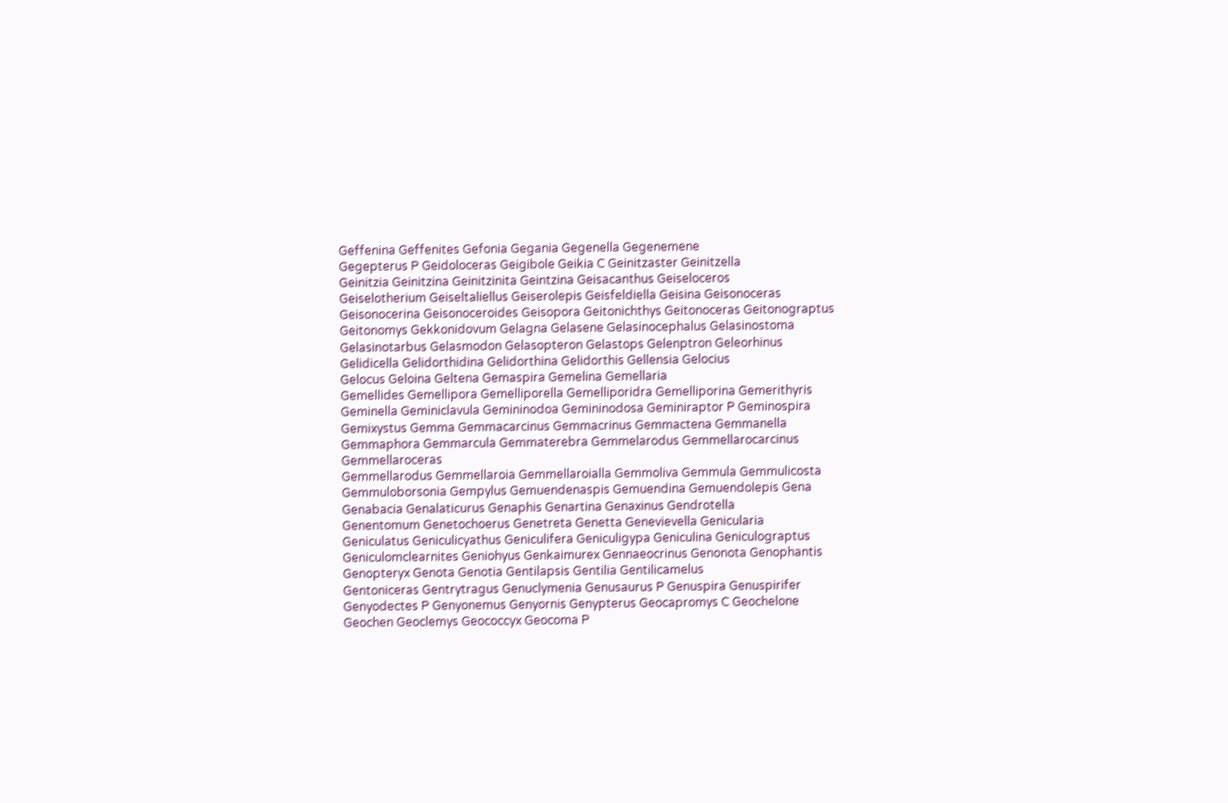Geffenina Geffenites Gefonia Gegania Gegenella Gegenemene
Gegepterus P Geidoloceras Geigibole Geikia C Geinitzaster Geinitzella
Geinitzia Geinitzina Geinitzinita Geintzina Geisacanthus Geiseloceros
Geiselotherium Geiseltaliellus Geiserolepis Geisfeldiella Geisina Geisonoceras
Geisonocerina Geisonoceroides Geisopora Geitonichthys Geitonoceras Geitonograptus
Geitonomys Gekkonidovum Gelagna Gelasene Gelasinocephalus Gelasinostoma
Gelasinotarbus Gelasmodon Gelasopteron Gelastops Gelenptron Geleorhinus
Gelidicella Gelidorthidina Gelidorthina Gelidorthis Gellensia Gelocius
Gelocus Geloina Geltena Gemaspira Gemelina Gemellaria
Gemellides Gemellipora Gemelliporella Gemelliporidra Gemelliporina Gemerithyris
Geminella Geminiclavula Gemininodoa Gemininodosa Geminiraptor P Geminospira
Gemixystus Gemma Gemmacarcinus Gemmacrinus Gemmactena Gemmanella
Gemmaphora Gemmarcula Gemmaterebra Gemmelarodus Gemmellarocarcinus Gemmellaroceras
Gemmellarodus Gemmellaroia Gemmellaroialla Gemmoliva Gemmula Gemmulicosta
Gemmuloborsonia Gempylus Gemuendenaspis Gemuendina Gemuendolepis Gena
Genabacia Genalaticurus Genaphis Genartina Genaxinus Gendrotella
Genentomum Genetochoerus Genetreta Genetta Genevievella Genicularia
Geniculatus Geniculicyathus Geniculifera Geniculigypa Geniculina Geniculograptus
Geniculomclearnites Geniohyus Genkaimurex Gennaeocrinus Genonota Genophantis
Genopteryx Genota Genotia Gentilapsis Gentilia Gentilicamelus
Gentoniceras Gentrytragus Genuclymenia Genusaurus P Genuspira Genuspirifer
Genyodectes P Genyonemus Genyornis Genypterus Geocapromys C Geochelone
Geochen Geoclemys Geococcyx Geocoma P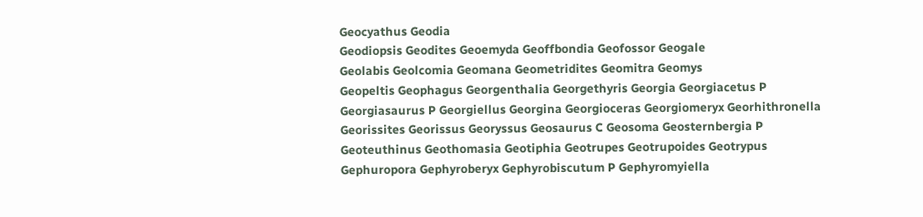Geocyathus Geodia
Geodiopsis Geodites Geoemyda Geoffbondia Geofossor Geogale
Geolabis Geolcomia Geomana Geometridites Geomitra Geomys
Geopeltis Geophagus Georgenthalia Georgethyris Georgia Georgiacetus P
Georgiasaurus P Georgiellus Georgina Georgioceras Georgiomeryx Georhithronella
Georissites Georissus Georyssus Geosaurus C Geosoma Geosternbergia P
Geoteuthinus Geothomasia Geotiphia Geotrupes Geotrupoides Geotrypus
Gephuropora Gephyroberyx Gephyrobiscutum P Gephyromyiella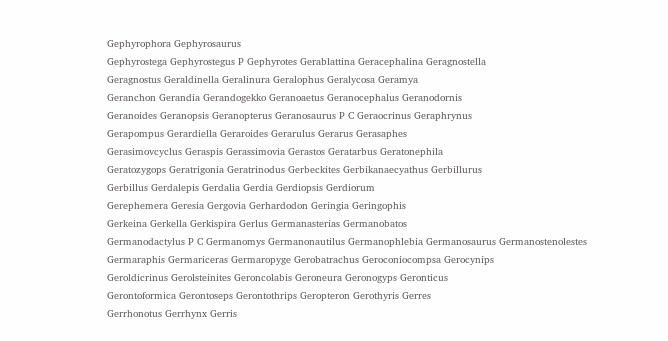Gephyrophora Gephyrosaurus
Gephyrostega Gephyrostegus P Gephyrotes Gerablattina Geracephalina Geragnostella
Geragnostus Geraldinella Geralinura Geralophus Geralycosa Geramya
Geranchon Gerandia Gerandogekko Geranoaetus Geranocephalus Geranodornis
Geranoides Geranopsis Geranopterus Geranosaurus P C Geraocrinus Geraphrynus
Gerapompus Gerardiella Geraroides Gerarulus Gerarus Gerasaphes
Gerasimovcyclus Geraspis Gerassimovia Gerastos Geratarbus Geratonephila
Geratozygops Geratrigonia Geratrinodus Gerbeckites Gerbikanaecyathus Gerbillurus
Gerbillus Gerdalepis Gerdalia Gerdia Gerdiopsis Gerdiorum
Gerephemera Geresia Gergovia Gerhardodon Geringia Geringophis
Gerkeina Gerkella Gerkispira Gerlus Germanasterias Germanobatos
Germanodactylus P C Germanomys Germanonautilus Germanophlebia Germanosaurus Germanostenolestes
Germaraphis Germariceras Germaropyge Gerobatrachus Geroconiocompsa Gerocynips
Geroldicrinus Gerolsteinites Geroncolabis Geroneura Geronogyps Geronticus
Gerontoformica Gerontoseps Gerontothrips Geropteron Gerothyris Gerres
Gerrhonotus Gerrhynx Gerris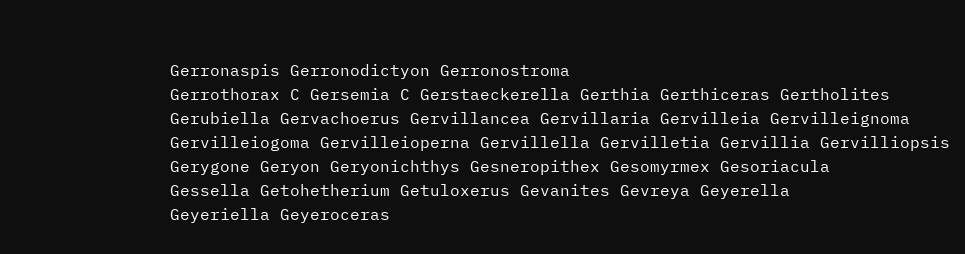Gerronaspis Gerronodictyon Gerronostroma
Gerrothorax C Gersemia C Gerstaeckerella Gerthia Gerthiceras Gertholites
Gerubiella Gervachoerus Gervillancea Gervillaria Gervilleia Gervilleignoma
Gervilleiogoma Gervilleioperna Gervillella Gervilletia Gervillia Gervilliopsis
Gerygone Geryon Geryonichthys Gesneropithex Gesomyrmex Gesoriacula
Gessella Getohetherium Getuloxerus Gevanites Gevreya Geyerella
Geyeriella Geyeroceras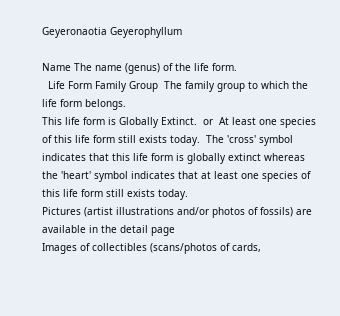Geyeronaotia Geyerophyllum

Name The name (genus) of the life form.
  Life Form Family Group  The family group to which the life form belongs.
This life form is Globally Extinct.  or  At least one species of this life form still exists today.  The 'cross' symbol indicates that this life form is globally extinct whereas the 'heart' symbol indicates that at least one species of this life form still exists today.
Pictures (artist illustrations and/or photos of fossils) are available in the detail page
Images of collectibles (scans/photos of cards,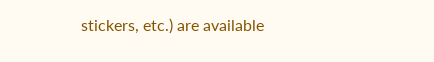stickers, etc.) are available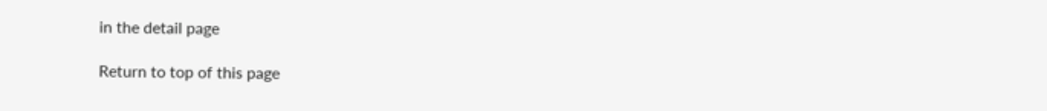in the detail page

Return to top of this page